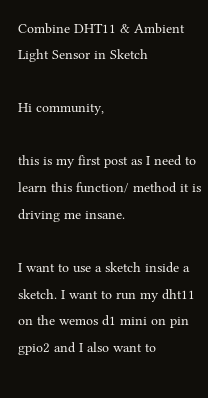Combine DHT11 & Ambient Light Sensor in Sketch

Hi community,

this is my first post as I need to learn this function/ method it is driving me insane.

I want to use a sketch inside a sketch. I want to run my dht11 on the wemos d1 mini on pin gpio2 and I also want to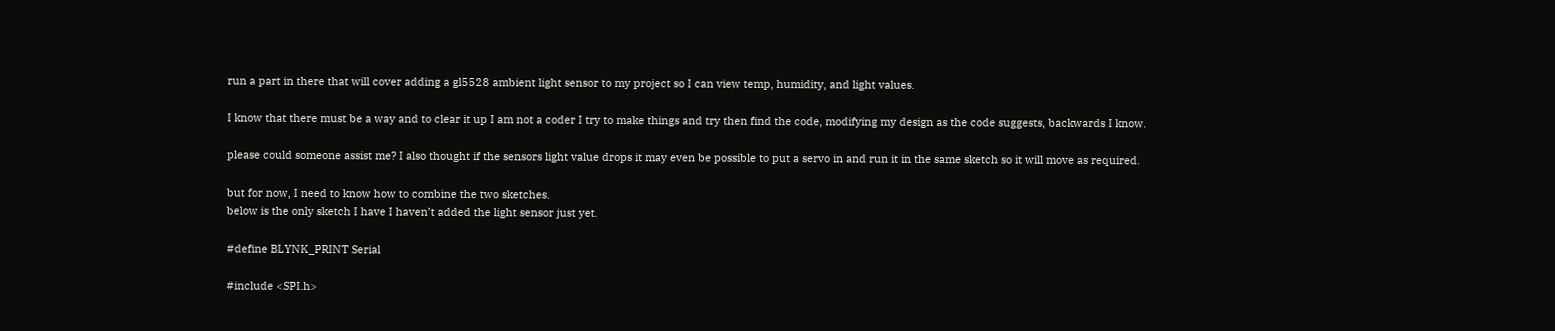run a part in there that will cover adding a gl5528 ambient light sensor to my project so I can view temp, humidity, and light values.

I know that there must be a way and to clear it up I am not a coder I try to make things and try then find the code, modifying my design as the code suggests, backwards I know.

please could someone assist me? I also thought if the sensors light value drops it may even be possible to put a servo in and run it in the same sketch so it will move as required.

but for now, I need to know how to combine the two sketches.
below is the only sketch I have I haven’t added the light sensor just yet.

#define BLYNK_PRINT Serial

#include <SPI.h>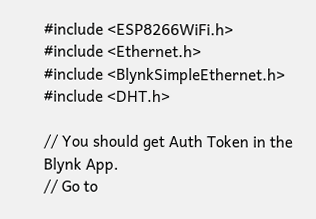#include <ESP8266WiFi.h>
#include <Ethernet.h>
#include <BlynkSimpleEthernet.h>
#include <DHT.h>

// You should get Auth Token in the Blynk App.
// Go to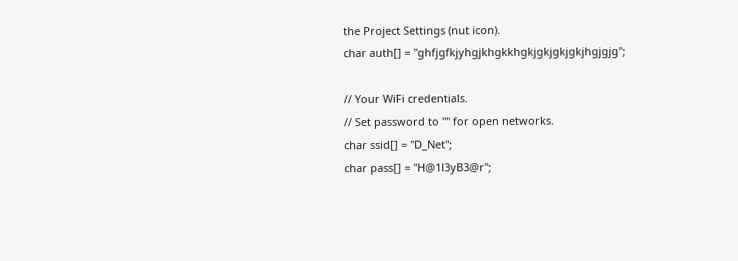the Project Settings (nut icon).
char auth[] = "ghfjgfkjyhgjkhgkkhgkjgkjgkjgkjhgjgjg";

// Your WiFi credentials.
// Set password to "" for open networks.
char ssid[] = "D_Net";
char pass[] = "H@1l3yB3@r";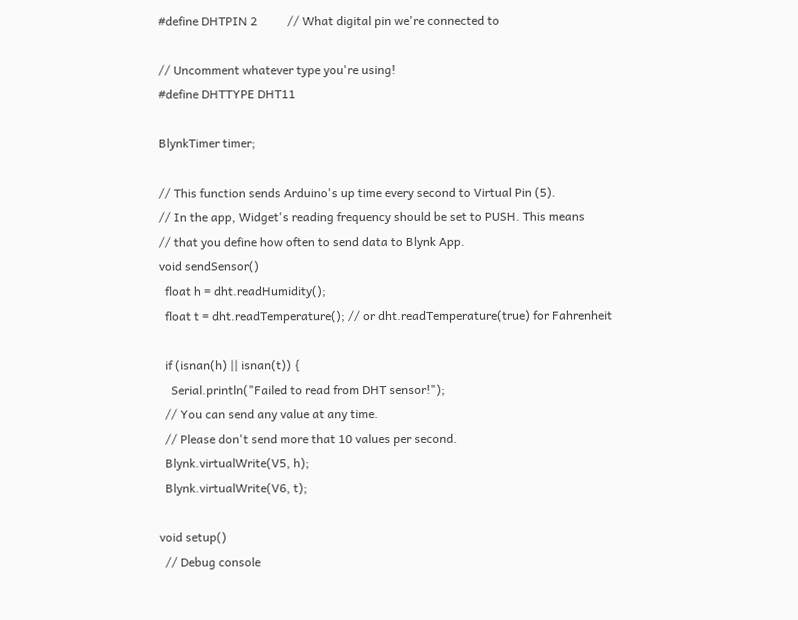#define DHTPIN 2          // What digital pin we're connected to

// Uncomment whatever type you're using!
#define DHTTYPE DHT11

BlynkTimer timer;

// This function sends Arduino's up time every second to Virtual Pin (5).
// In the app, Widget's reading frequency should be set to PUSH. This means
// that you define how often to send data to Blynk App.
void sendSensor()
  float h = dht.readHumidity();
  float t = dht.readTemperature(); // or dht.readTemperature(true) for Fahrenheit

  if (isnan(h) || isnan(t)) {
    Serial.println("Failed to read from DHT sensor!");
  // You can send any value at any time.
  // Please don't send more that 10 values per second.
  Blynk.virtualWrite(V5, h);
  Blynk.virtualWrite(V6, t);

void setup()
  // Debug console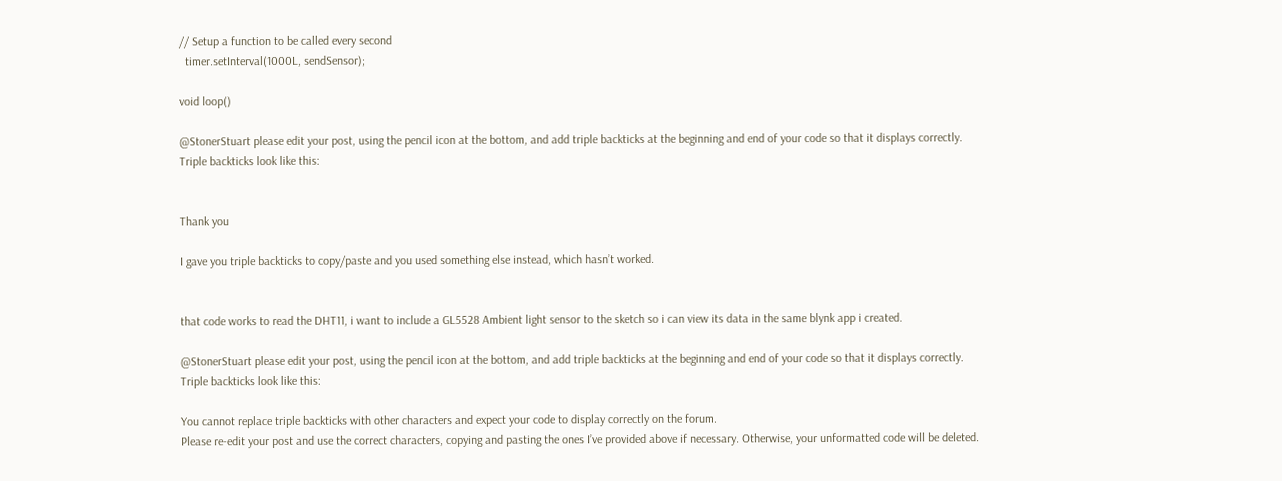// Setup a function to be called every second
  timer.setInterval(1000L, sendSensor);

void loop()

@StonerStuart please edit your post, using the pencil icon at the bottom, and add triple backticks at the beginning and end of your code so that it displays correctly.
Triple backticks look like this:


Thank you

I gave you triple backticks to copy/paste and you used something else instead, which hasn’t worked.


that code works to read the DHT11, i want to include a GL5528 Ambient light sensor to the sketch so i can view its data in the same blynk app i created.

@StonerStuart please edit your post, using the pencil icon at the bottom, and add triple backticks at the beginning and end of your code so that it displays correctly.
Triple backticks look like this:

You cannot replace triple backticks with other characters and expect your code to display correctly on the forum.
Please re-edit your post and use the correct characters, copying and pasting the ones I’ve provided above if necessary. Otherwise, your unformatted code will be deleted.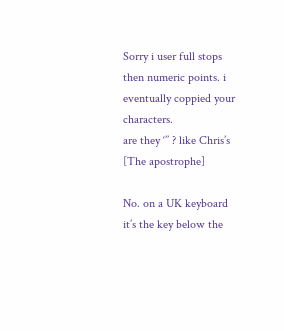Sorry i user full stops then numeric points. i eventually coppied your characters.
are they ‘’’ ? like Chris’s [The apostrophe]

No. on a UK keyboard it’s the key below the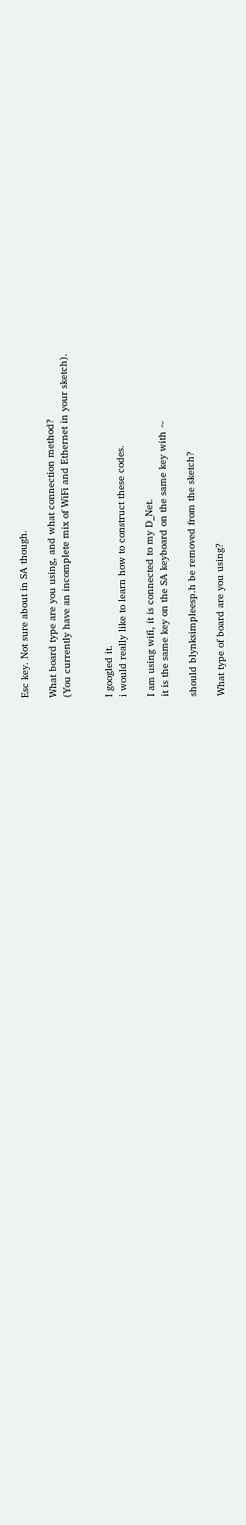Esc key. Not sure about in SA though.

What board type are you using, and what connection method?
(You currently have an incomplete mix of WiFi and Ethernet in your sketch).


I googled it.
i would really like to learn how to construct these codes.

I am using wifi, it is connected to my D_Net.
it is the same key on the SA keyboard on the same key with ~

should blynksimpleesp.h be removed from the sketch?

What type of board are you using?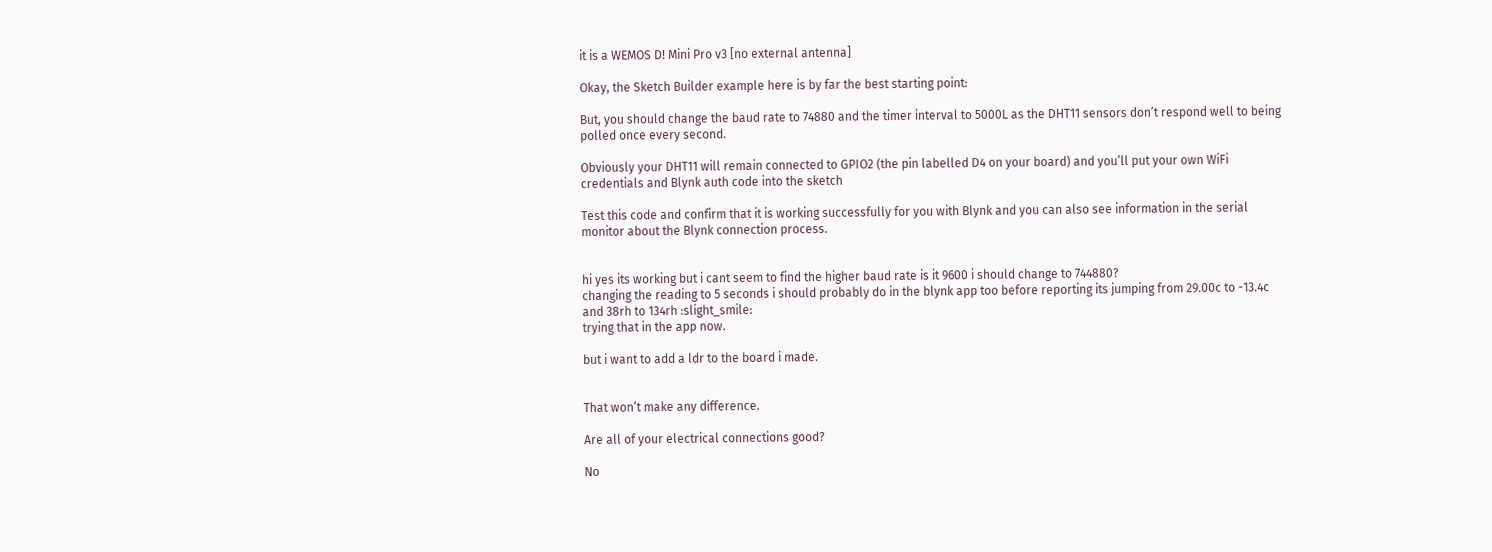it is a WEMOS D! Mini Pro v3 [no external antenna]

Okay, the Sketch Builder example here is by far the best starting point:

But, you should change the baud rate to 74880 and the timer interval to 5000L as the DHT11 sensors don’t respond well to being polled once every second.

Obviously your DHT11 will remain connected to GPIO2 (the pin labelled D4 on your board) and you’ll put your own WiFi credentials and Blynk auth code into the sketch

Test this code and confirm that it is working successfully for you with Blynk and you can also see information in the serial monitor about the Blynk connection process.


hi yes its working but i cant seem to find the higher baud rate is it 9600 i should change to 744880?
changing the reading to 5 seconds i should probably do in the blynk app too before reporting its jumping from 29.00c to -13.4c and 38rh to 134rh :slight_smile:
trying that in the app now.

but i want to add a ldr to the board i made.


That won’t make any difference.

Are all of your electrical connections good?

No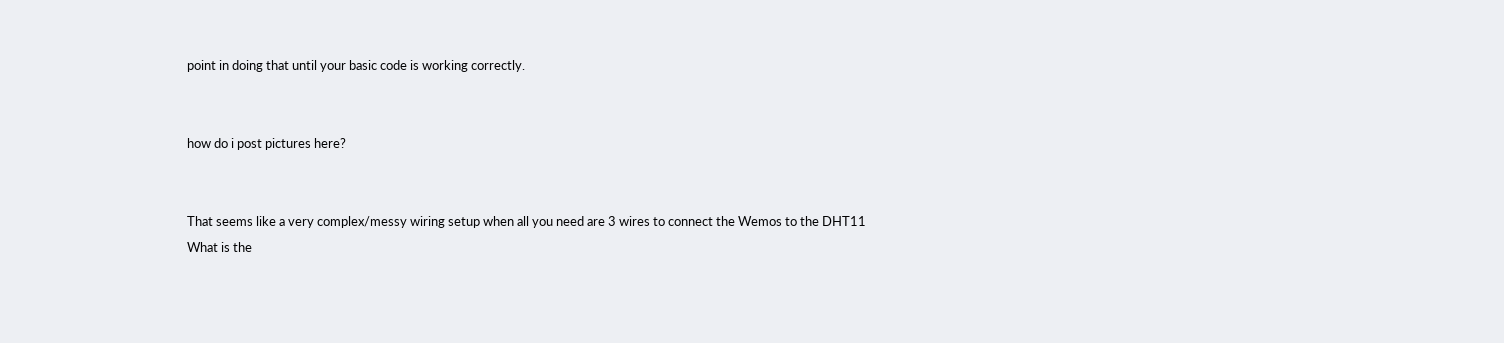point in doing that until your basic code is working correctly.


how do i post pictures here?


That seems like a very complex/messy wiring setup when all you need are 3 wires to connect the Wemos to the DHT11
What is the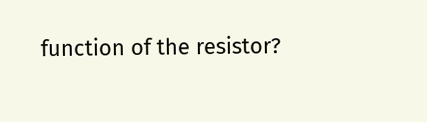function of the resistor?